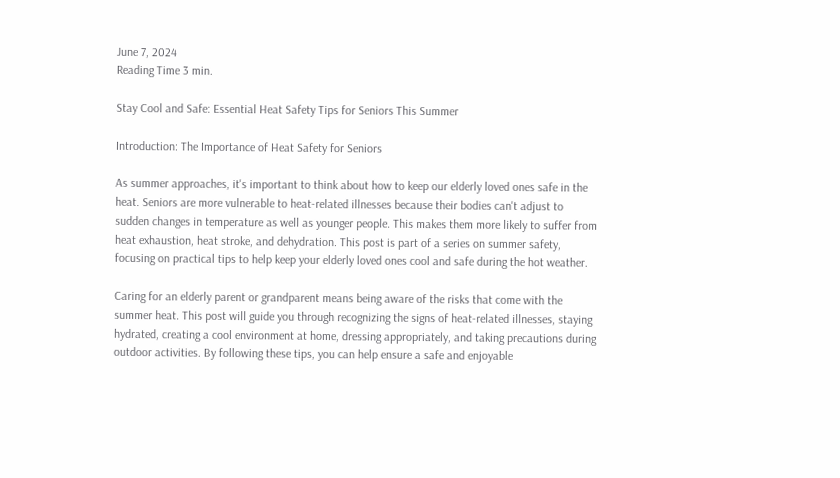June 7, 2024
Reading Time 3 min.

Stay Cool and Safe: Essential Heat Safety Tips for Seniors This Summer

Introduction: The Importance of Heat Safety for Seniors

As summer approaches, it's important to think about how to keep our elderly loved ones safe in the heat. Seniors are more vulnerable to heat-related illnesses because their bodies can't adjust to sudden changes in temperature as well as younger people. This makes them more likely to suffer from heat exhaustion, heat stroke, and dehydration. This post is part of a series on summer safety, focusing on practical tips to help keep your elderly loved ones cool and safe during the hot weather.

Caring for an elderly parent or grandparent means being aware of the risks that come with the summer heat. This post will guide you through recognizing the signs of heat-related illnesses, staying hydrated, creating a cool environment at home, dressing appropriately, and taking precautions during outdoor activities. By following these tips, you can help ensure a safe and enjoyable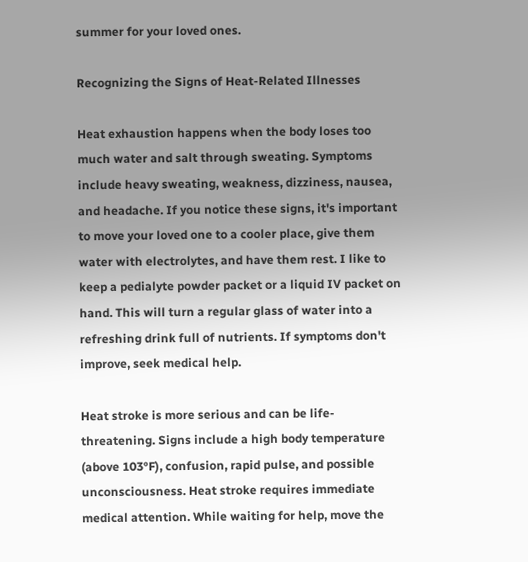summer for your loved ones.

Recognizing the Signs of Heat-Related Illnesses

Heat exhaustion happens when the body loses too much water and salt through sweating. Symptoms include heavy sweating, weakness, dizziness, nausea, and headache. If you notice these signs, it's important to move your loved one to a cooler place, give them water with electrolytes, and have them rest. I like to keep a pedialyte powder packet or a liquid IV packet on hand. This will turn a regular glass of water into a refreshing drink full of nutrients. If symptoms don't improve, seek medical help.

Heat stroke is more serious and can be life-threatening. Signs include a high body temperature (above 103°F), confusion, rapid pulse, and possible unconsciousness. Heat stroke requires immediate medical attention. While waiting for help, move the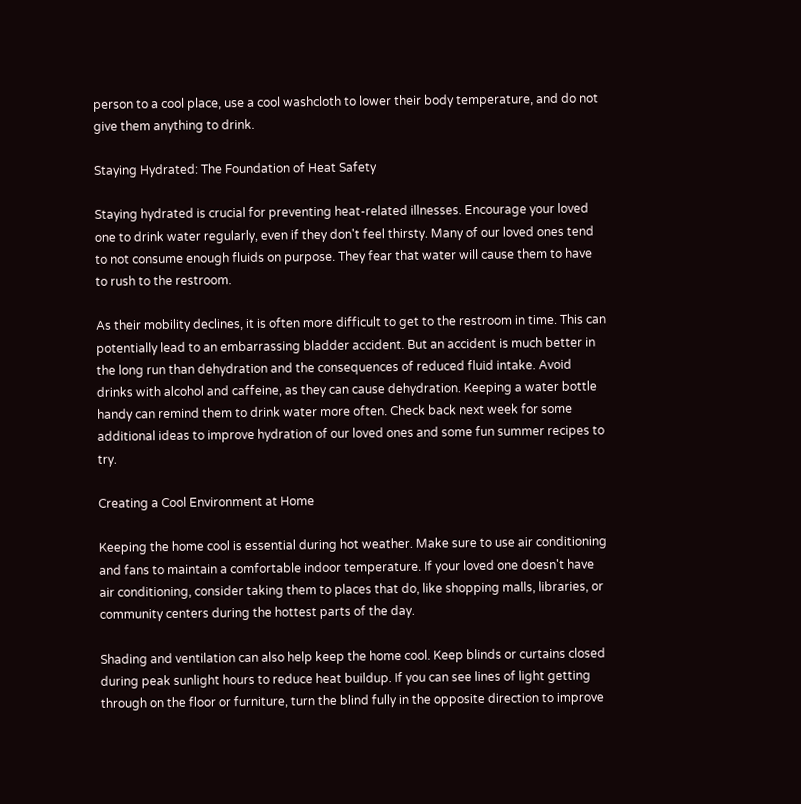person to a cool place, use a cool washcloth to lower their body temperature, and do not give them anything to drink.

Staying Hydrated: The Foundation of Heat Safety

Staying hydrated is crucial for preventing heat-related illnesses. Encourage your loved one to drink water regularly, even if they don't feel thirsty. Many of our loved ones tend to not consume enough fluids on purpose. They fear that water will cause them to have to rush to the restroom.

As their mobility declines, it is often more difficult to get to the restroom in time. This can potentially lead to an embarrassing bladder accident. But an accident is much better in the long run than dehydration and the consequences of reduced fluid intake. Avoid drinks with alcohol and caffeine, as they can cause dehydration. Keeping a water bottle handy can remind them to drink water more often. Check back next week for some additional ideas to improve hydration of our loved ones and some fun summer recipes to try.

Creating a Cool Environment at Home

Keeping the home cool is essential during hot weather. Make sure to use air conditioning and fans to maintain a comfortable indoor temperature. If your loved one doesn't have air conditioning, consider taking them to places that do, like shopping malls, libraries, or community centers during the hottest parts of the day.

Shading and ventilation can also help keep the home cool. Keep blinds or curtains closed during peak sunlight hours to reduce heat buildup. If you can see lines of light getting through on the floor or furniture, turn the blind fully in the opposite direction to improve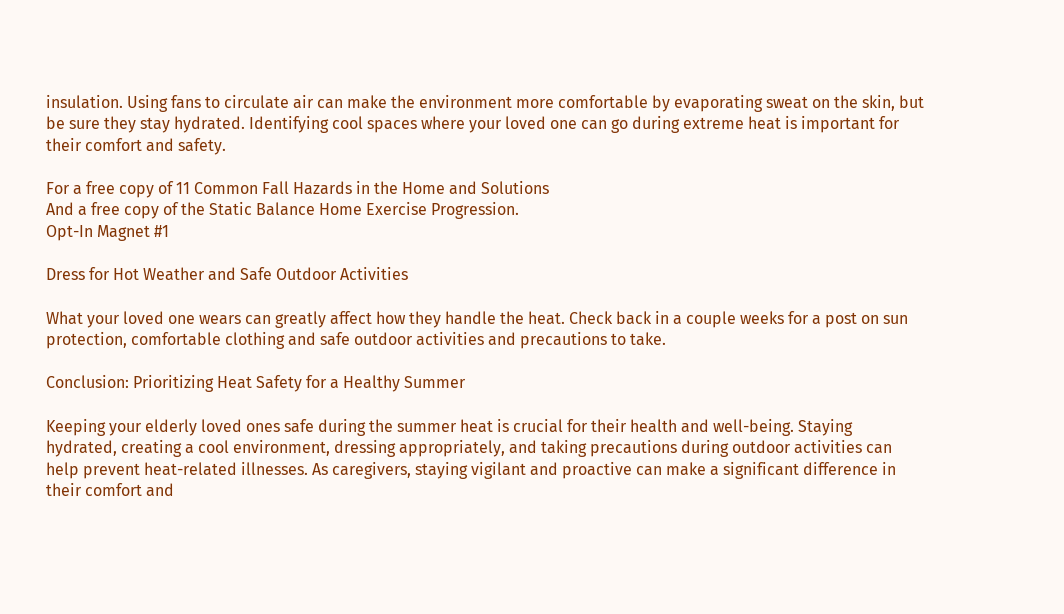insulation. Using fans to circulate air can make the environment more comfortable by evaporating sweat on the skin, but be sure they stay hydrated. Identifying cool spaces where your loved one can go during extreme heat is important for their comfort and safety.

For a free copy of 11 Common Fall Hazards in the Home and Solutions
And a free copy of the Static Balance Home Exercise Progression.
Opt-In Magnet #1

Dress for Hot Weather and Safe Outdoor Activities

What your loved one wears can greatly affect how they handle the heat. Check back in a couple weeks for a post on sun protection, comfortable clothing and safe outdoor activities and precautions to take.

Conclusion: Prioritizing Heat Safety for a Healthy Summer

Keeping your elderly loved ones safe during the summer heat is crucial for their health and well-being. Staying hydrated, creating a cool environment, dressing appropriately, and taking precautions during outdoor activities can help prevent heat-related illnesses. As caregivers, staying vigilant and proactive can make a significant difference in their comfort and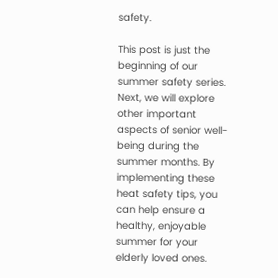safety.

This post is just the beginning of our summer safety series. Next, we will explore other important aspects of senior well-being during the summer months. By implementing these heat safety tips, you can help ensure a healthy, enjoyable summer for your elderly loved ones.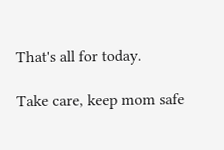That's all for today.

Take care, keep mom safe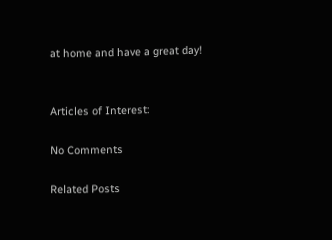at home and have a great day!


Articles of Interest:

No Comments

Related Posts